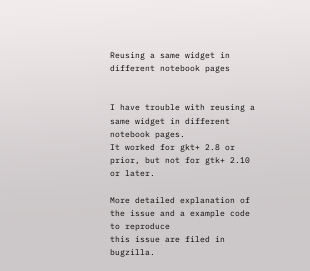Reusing a same widget in different notebook pages


I have trouble with reusing a same widget in different notebook pages.
It worked for gkt+ 2.8 or prior, but not for gtk+ 2.10 or later.

More detailed explanation of the issue and a example code to reproduce
this issue are filed in bugzilla.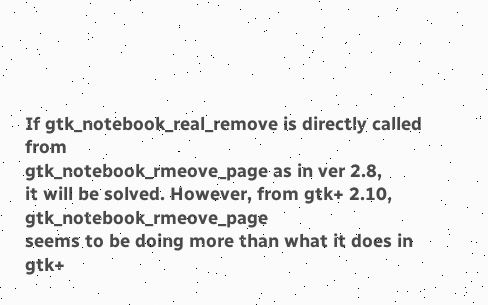If gtk_notebook_real_remove is directly called from
gtk_notebook_rmeove_page as in ver 2.8,
it will be solved. However, from gtk+ 2.10, gtk_notebook_rmeove_page
seems to be doing more than what it does in gtk+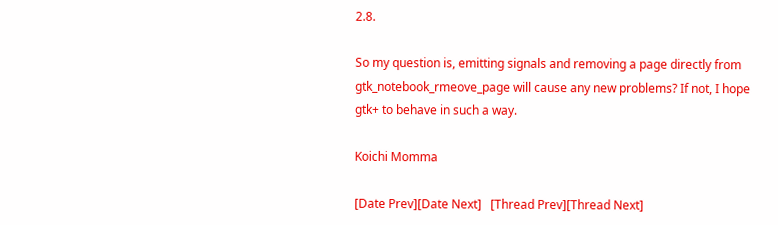2.8.

So my question is, emitting signals and removing a page directly from
gtk_notebook_rmeove_page will cause any new problems? If not, I hope
gtk+ to behave in such a way.

Koichi Momma

[Date Prev][Date Next]   [Thread Prev][Thread Next]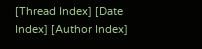[Thread Index] [Date Index] [Author Index]